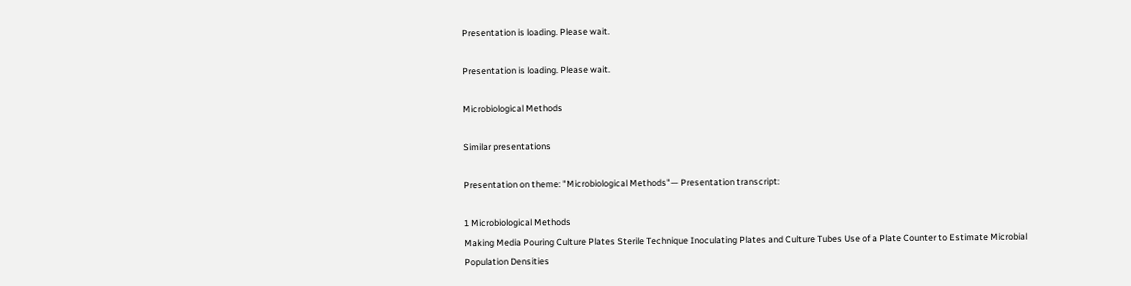Presentation is loading. Please wait.

Presentation is loading. Please wait.

Microbiological Methods

Similar presentations

Presentation on theme: "Microbiological Methods"— Presentation transcript:

1 Microbiological Methods
Making Media Pouring Culture Plates Sterile Technique Inoculating Plates and Culture Tubes Use of a Plate Counter to Estimate Microbial Population Densities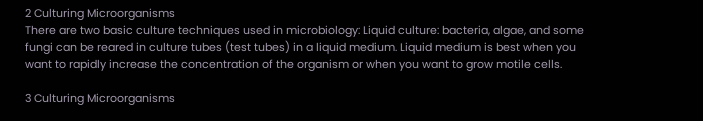2 Culturing Microorganisms
There are two basic culture techniques used in microbiology: Liquid culture: bacteria, algae, and some fungi can be reared in culture tubes (test tubes) in a liquid medium. Liquid medium is best when you want to rapidly increase the concentration of the organism or when you want to grow motile cells.

3 Culturing Microorganisms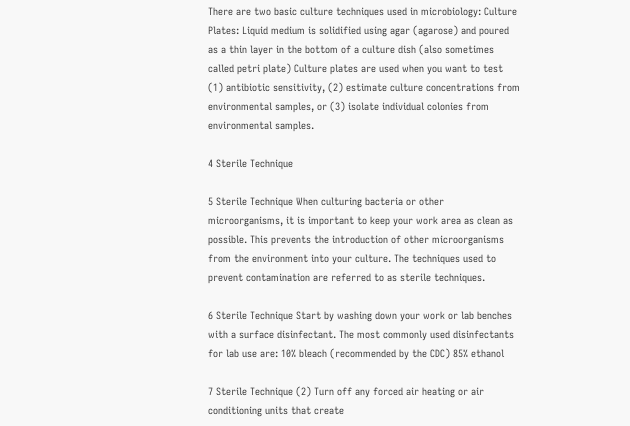There are two basic culture techniques used in microbiology: Culture Plates: Liquid medium is solidified using agar (agarose) and poured as a thin layer in the bottom of a culture dish (also sometimes called petri plate) Culture plates are used when you want to test (1) antibiotic sensitivity, (2) estimate culture concentrations from environmental samples, or (3) isolate individual colonies from environmental samples.

4 Sterile Technique

5 Sterile Technique When culturing bacteria or other microorganisms, it is important to keep your work area as clean as possible. This prevents the introduction of other microorganisms from the environment into your culture. The techniques used to prevent contamination are referred to as sterile techniques.

6 Sterile Technique Start by washing down your work or lab benches with a surface disinfectant. The most commonly used disinfectants for lab use are: 10% bleach (recommended by the CDC) 85% ethanol

7 Sterile Technique (2) Turn off any forced air heating or air conditioning units that create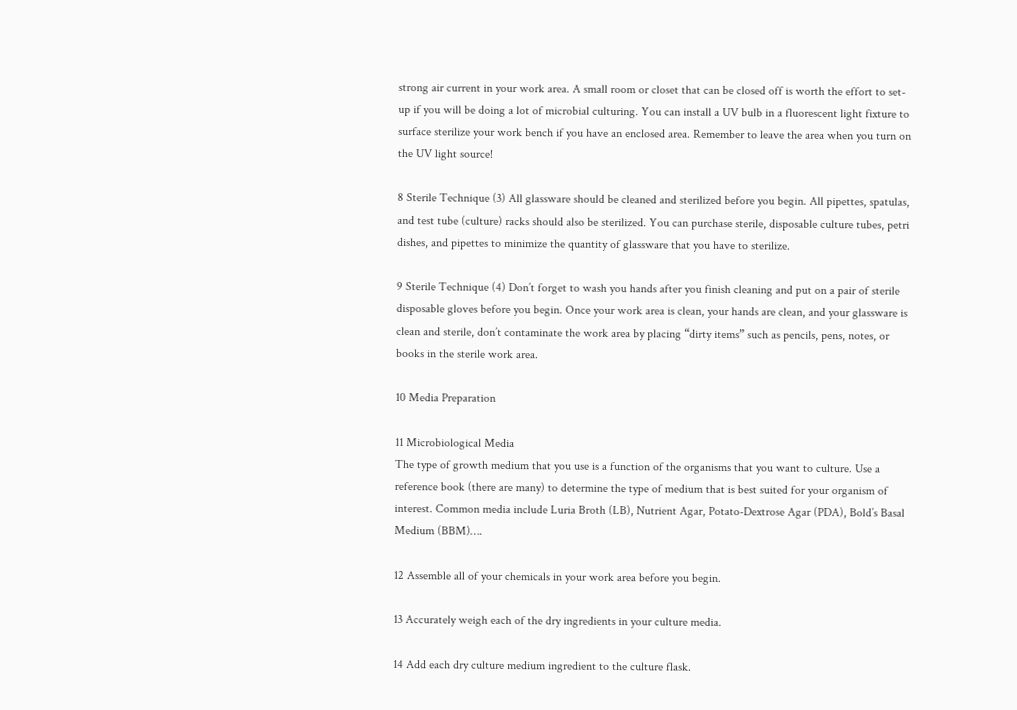strong air current in your work area. A small room or closet that can be closed off is worth the effort to set-up if you will be doing a lot of microbial culturing. You can install a UV bulb in a fluorescent light fixture to surface sterilize your work bench if you have an enclosed area. Remember to leave the area when you turn on the UV light source!

8 Sterile Technique (3) All glassware should be cleaned and sterilized before you begin. All pipettes, spatulas, and test tube (culture) racks should also be sterilized. You can purchase sterile, disposable culture tubes, petri dishes, and pipettes to minimize the quantity of glassware that you have to sterilize.

9 Sterile Technique (4) Don’t forget to wash you hands after you finish cleaning and put on a pair of sterile disposable gloves before you begin. Once your work area is clean, your hands are clean, and your glassware is clean and sterile, don’t contaminate the work area by placing “dirty items” such as pencils, pens, notes, or books in the sterile work area.

10 Media Preparation

11 Microbiological Media
The type of growth medium that you use is a function of the organisms that you want to culture. Use a reference book (there are many) to determine the type of medium that is best suited for your organism of interest. Common media include Luria Broth (LB), Nutrient Agar, Potato-Dextrose Agar (PDA), Bold’s Basal Medium (BBM)….

12 Assemble all of your chemicals in your work area before you begin.

13 Accurately weigh each of the dry ingredients in your culture media.

14 Add each dry culture medium ingredient to the culture flask.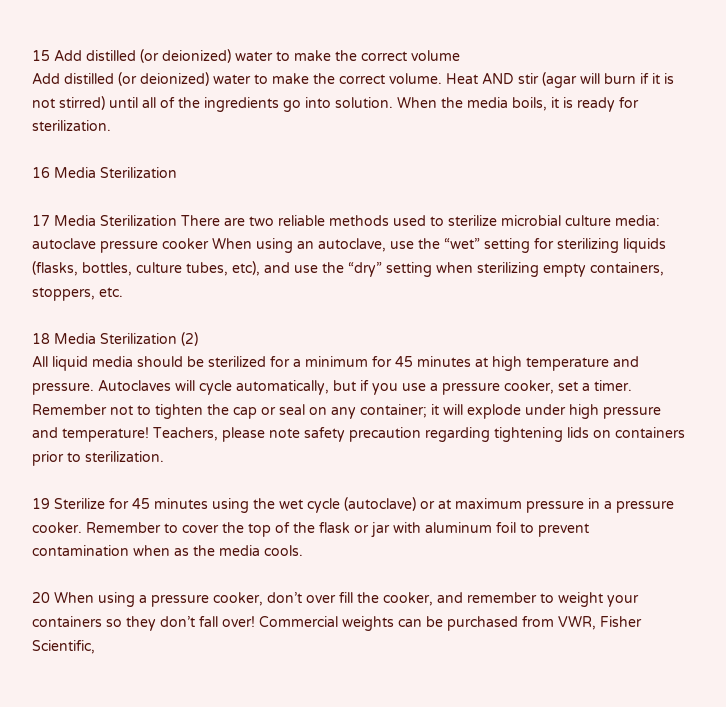15 Add distilled (or deionized) water to make the correct volume
Add distilled (or deionized) water to make the correct volume. Heat AND stir (agar will burn if it is not stirred) until all of the ingredients go into solution. When the media boils, it is ready for sterilization.

16 Media Sterilization

17 Media Sterilization There are two reliable methods used to sterilize microbial culture media: autoclave pressure cooker When using an autoclave, use the “wet” setting for sterilizing liquids (flasks, bottles, culture tubes, etc), and use the “dry” setting when sterilizing empty containers, stoppers, etc.

18 Media Sterilization (2)
All liquid media should be sterilized for a minimum for 45 minutes at high temperature and pressure. Autoclaves will cycle automatically, but if you use a pressure cooker, set a timer. Remember not to tighten the cap or seal on any container; it will explode under high pressure and temperature! Teachers, please note safety precaution regarding tightening lids on containers prior to sterilization.

19 Sterilize for 45 minutes using the wet cycle (autoclave) or at maximum pressure in a pressure cooker. Remember to cover the top of the flask or jar with aluminum foil to prevent contamination when as the media cools.

20 When using a pressure cooker, don’t over fill the cooker, and remember to weight your containers so they don’t fall over! Commercial weights can be purchased from VWR, Fisher Scientific,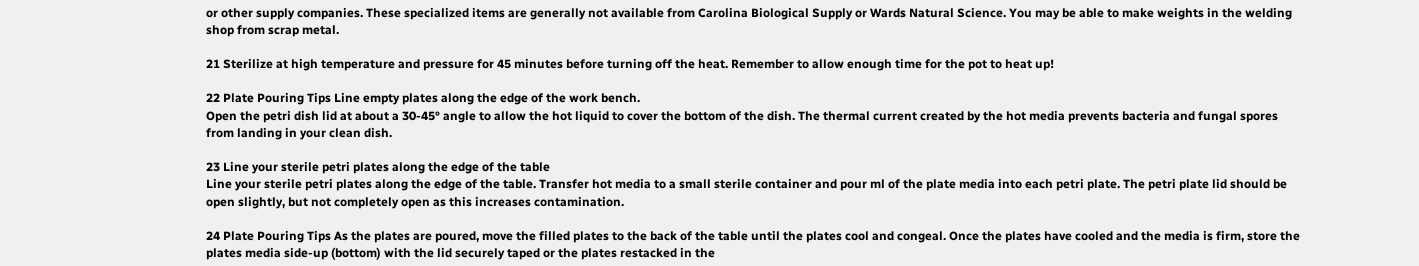or other supply companies. These specialized items are generally not available from Carolina Biological Supply or Wards Natural Science. You may be able to make weights in the welding shop from scrap metal.

21 Sterilize at high temperature and pressure for 45 minutes before turning off the heat. Remember to allow enough time for the pot to heat up!

22 Plate Pouring Tips Line empty plates along the edge of the work bench.
Open the petri dish lid at about a 30-45° angle to allow the hot liquid to cover the bottom of the dish. The thermal current created by the hot media prevents bacteria and fungal spores from landing in your clean dish.

23 Line your sterile petri plates along the edge of the table
Line your sterile petri plates along the edge of the table. Transfer hot media to a small sterile container and pour ml of the plate media into each petri plate. The petri plate lid should be open slightly, but not completely open as this increases contamination.

24 Plate Pouring Tips As the plates are poured, move the filled plates to the back of the table until the plates cool and congeal. Once the plates have cooled and the media is firm, store the plates media side-up (bottom) with the lid securely taped or the plates restacked in the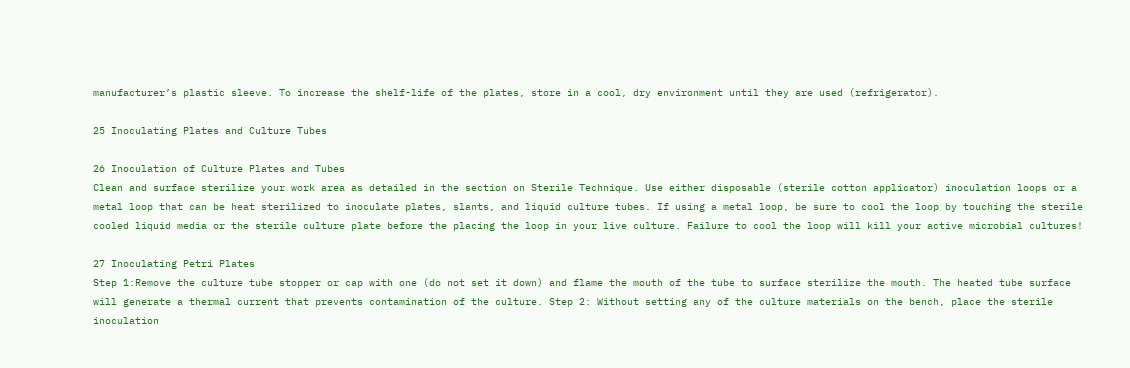manufacturer’s plastic sleeve. To increase the shelf-life of the plates, store in a cool, dry environment until they are used (refrigerator).

25 Inoculating Plates and Culture Tubes

26 Inoculation of Culture Plates and Tubes
Clean and surface sterilize your work area as detailed in the section on Sterile Technique. Use either disposable (sterile cotton applicator) inoculation loops or a metal loop that can be heat sterilized to inoculate plates, slants, and liquid culture tubes. If using a metal loop, be sure to cool the loop by touching the sterile cooled liquid media or the sterile culture plate before the placing the loop in your live culture. Failure to cool the loop will kill your active microbial cultures!

27 Inoculating Petri Plates
Step 1:Remove the culture tube stopper or cap with one (do not set it down) and flame the mouth of the tube to surface sterilize the mouth. The heated tube surface will generate a thermal current that prevents contamination of the culture. Step 2: Without setting any of the culture materials on the bench, place the sterile inoculation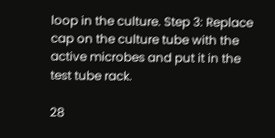loop in the culture. Step 3: Replace cap on the culture tube with the active microbes and put it in the test tube rack.

28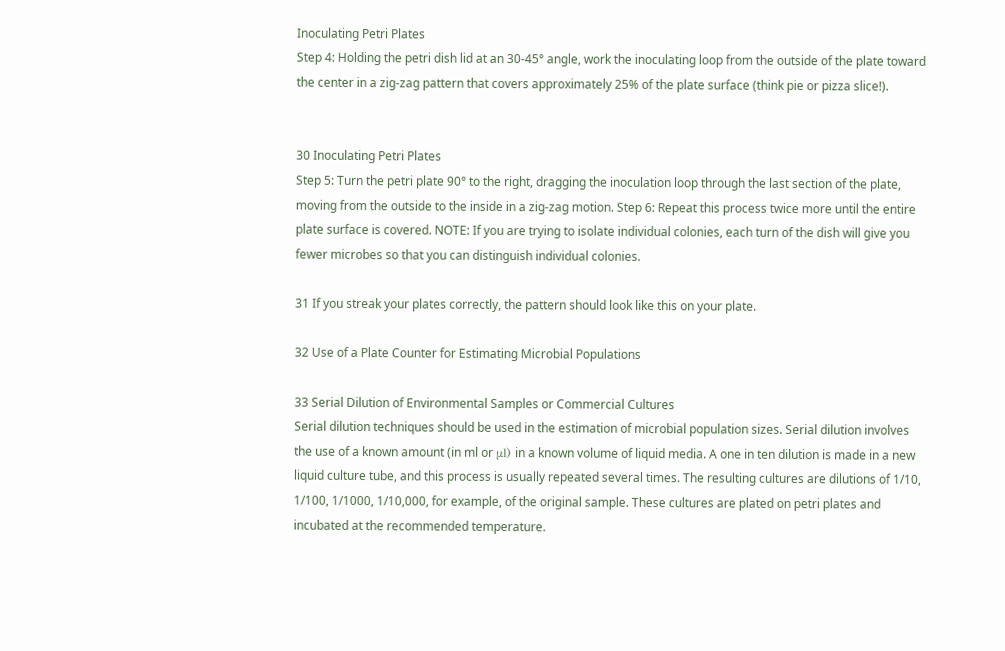Inoculating Petri Plates
Step 4: Holding the petri dish lid at an 30-45° angle, work the inoculating loop from the outside of the plate toward the center in a zig-zag pattern that covers approximately 25% of the plate surface (think pie or pizza slice!).


30 Inoculating Petri Plates
Step 5: Turn the petri plate 90° to the right, dragging the inoculation loop through the last section of the plate, moving from the outside to the inside in a zig-zag motion. Step 6: Repeat this process twice more until the entire plate surface is covered. NOTE: If you are trying to isolate individual colonies, each turn of the dish will give you fewer microbes so that you can distinguish individual colonies.

31 If you streak your plates correctly, the pattern should look like this on your plate.

32 Use of a Plate Counter for Estimating Microbial Populations

33 Serial Dilution of Environmental Samples or Commercial Cultures
Serial dilution techniques should be used in the estimation of microbial population sizes. Serial dilution involves the use of a known amount (in ml or μl) in a known volume of liquid media. A one in ten dilution is made in a new liquid culture tube, and this process is usually repeated several times. The resulting cultures are dilutions of 1/10, 1/100, 1/1000, 1/10,000, for example, of the original sample. These cultures are plated on petri plates and incubated at the recommended temperature.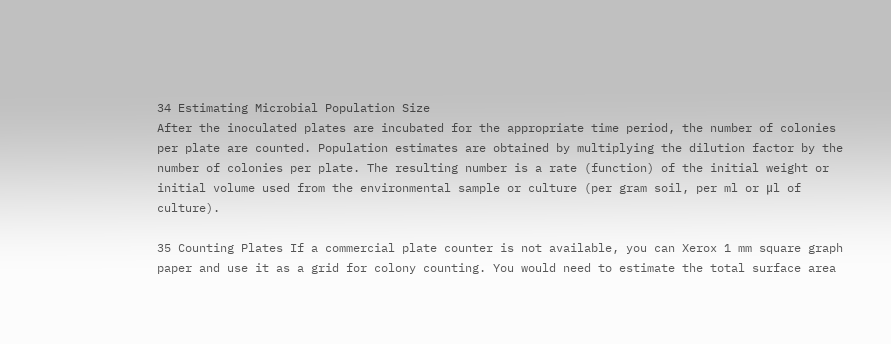34 Estimating Microbial Population Size
After the inoculated plates are incubated for the appropriate time period, the number of colonies per plate are counted. Population estimates are obtained by multiplying the dilution factor by the number of colonies per plate. The resulting number is a rate (function) of the initial weight or initial volume used from the environmental sample or culture (per gram soil, per ml or μl of culture).

35 Counting Plates If a commercial plate counter is not available, you can Xerox 1 mm square graph paper and use it as a grid for colony counting. You would need to estimate the total surface area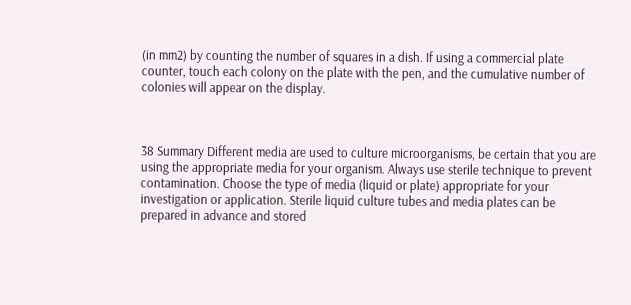(in mm2) by counting the number of squares in a dish. If using a commercial plate counter, touch each colony on the plate with the pen, and the cumulative number of colonies will appear on the display.



38 Summary Different media are used to culture microorganisms, be certain that you are using the appropriate media for your organism. Always use sterile technique to prevent contamination. Choose the type of media (liquid or plate) appropriate for your investigation or application. Sterile liquid culture tubes and media plates can be prepared in advance and stored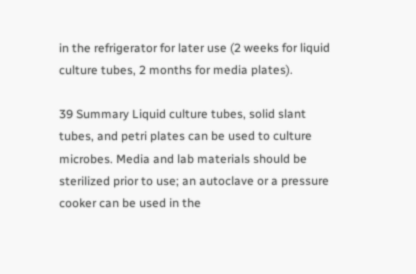in the refrigerator for later use (2 weeks for liquid culture tubes, 2 months for media plates).

39 Summary Liquid culture tubes, solid slant tubes, and petri plates can be used to culture microbes. Media and lab materials should be sterilized prior to use; an autoclave or a pressure cooker can be used in the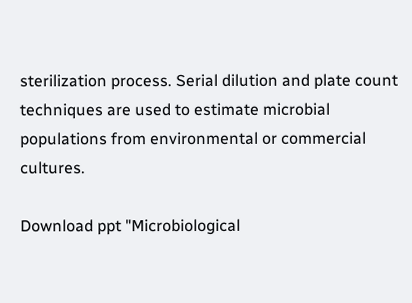sterilization process. Serial dilution and plate count techniques are used to estimate microbial populations from environmental or commercial cultures.

Download ppt "Microbiological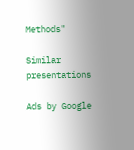Methods"

Similar presentations

Ads by Google